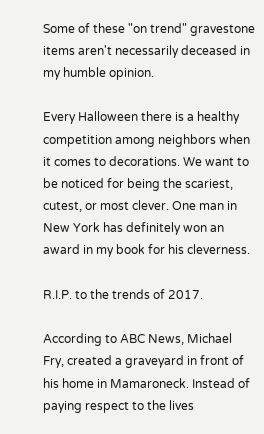Some of these "on trend" gravestone items aren't necessarily deceased in my humble opinion.

Every Halloween there is a healthy competition among neighbors when it comes to decorations. We want to be noticed for being the scariest, cutest, or most clever. One man in New York has definitely won an award in my book for his cleverness.

R.I.P. to the trends of 2017.

According to ABC News, Michael Fry, created a graveyard in front of his home in Mamaroneck. Instead of paying respect to the lives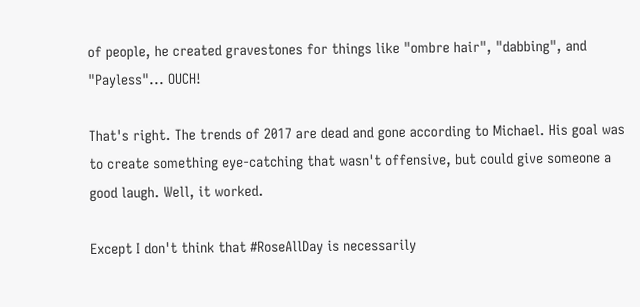of people, he created gravestones for things like "ombre hair", "dabbing", and "Payless"... OUCH!

That's right. The trends of 2017 are dead and gone according to Michael. His goal was to create something eye-catching that wasn't offensive, but could give someone a good laugh. Well, it worked.

Except I don't think that #RoseAllDay is necessarily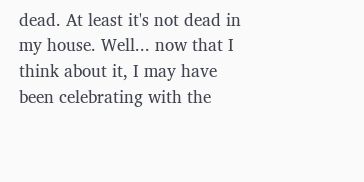dead. At least it's not dead in my house. Well... now that I think about it, I may have been celebrating with the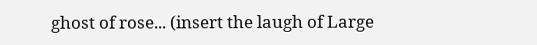ghost of rose... (insert the laugh of Large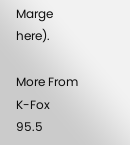Marge here).

More From K-Fox 95.5